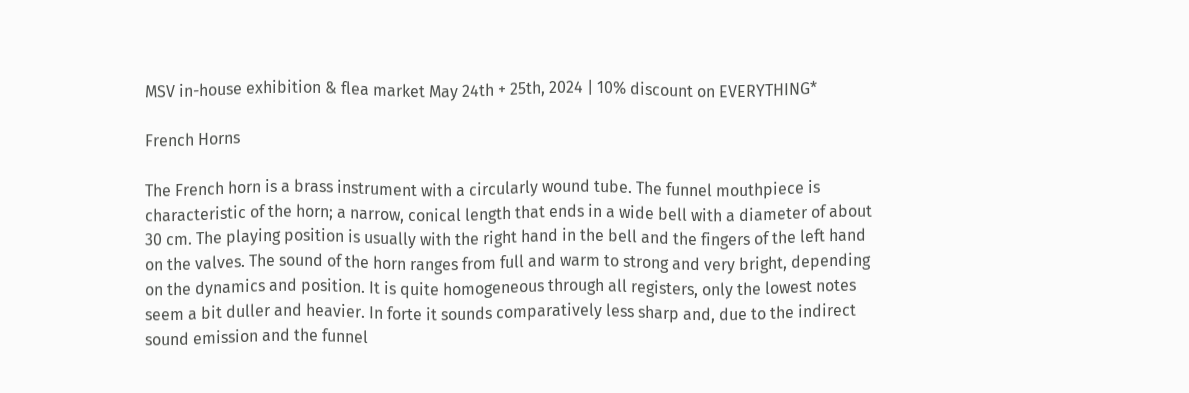MSV in-house exhibition & flea market May 24th + 25th, 2024 | 10% discount on EVERYTHING*

French Horns

The French horn is a brass instrument with a circularly wound tube. The funnel mouthpiece is characteristic of the horn; a narrow, conical length that ends in a wide bell with a diameter of about 30 cm. The playing position is usually with the right hand in the bell and the fingers of the left hand on the valves. The sound of the horn ranges from full and warm to strong and very bright, depending on the dynamics and position. It is quite homogeneous through all registers, only the lowest notes seem a bit duller and heavier. In forte it sounds comparatively less sharp and, due to the indirect sound emission and the funnel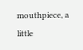mouthpiece, a little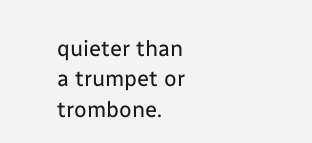quieter than a trumpet or trombone.